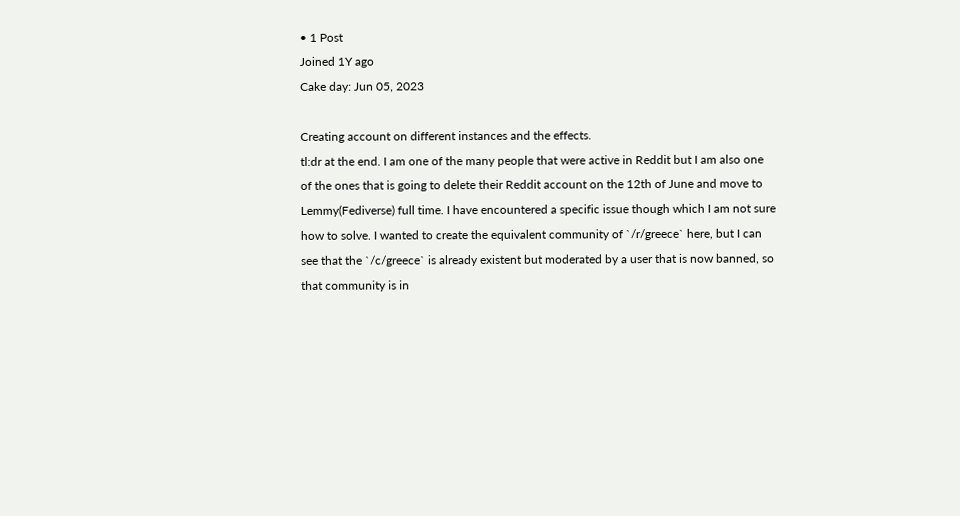• 1 Post
Joined 1Y ago
Cake day: Jun 05, 2023

Creating account on different instances and the effects.
tl:dr at the end. I am one of the many people that were active in Reddit but I am also one of the ones that is going to delete their Reddit account on the 12th of June and move to Lemmy(Fediverse) full time. I have encountered a specific issue though which I am not sure how to solve. I wanted to create the equivalent community of `/r/greece` here, but I can see that the `/c/greece` is already existent but moderated by a user that is now banned, so that community is in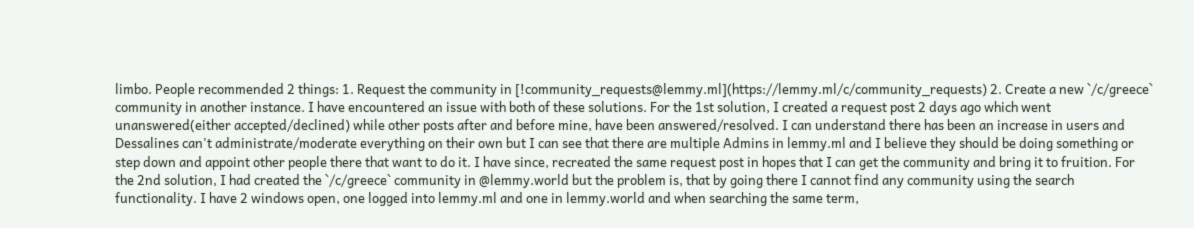limbo. People recommended 2 things: 1. Request the community in [!community_requests@lemmy.ml](https://lemmy.ml/c/community_requests) 2. Create a new `/c/greece` community in another instance. I have encountered an issue with both of these solutions. For the 1st solution, I created a request post 2 days ago which went unanswered(either accepted/declined) while other posts after and before mine, have been answered/resolved. I can understand there has been an increase in users and Dessalines can't administrate/moderate everything on their own but I can see that there are multiple Admins in lemmy.ml and I believe they should be doing something or step down and appoint other people there that want to do it. I have since, recreated the same request post in hopes that I can get the community and bring it to fruition. For the 2nd solution, I had created the `/c/greece` community in @lemmy.world but the problem is, that by going there I cannot find any community using the search functionality. I have 2 windows open, one logged into lemmy.ml and one in lemmy.world and when searching the same term,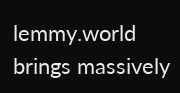lemmy.world brings massively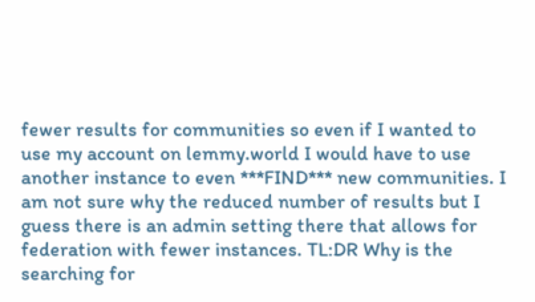fewer results for communities so even if I wanted to use my account on lemmy.world I would have to use another instance to even ***FIND*** new communities. I am not sure why the reduced number of results but I guess there is an admin setting there that allows for federation with fewer instances. TL:DR Why is the searching for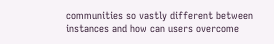communities so vastly different between instances and how can users overcome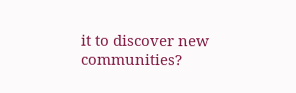it to discover new communities?